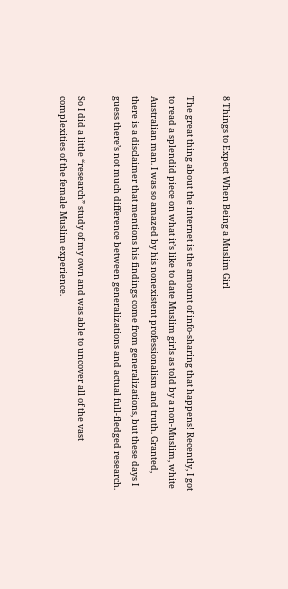8 Things to Expect When Being a Muslim Girl

The great thing about the internet is the amount of info-sharing that happens! Recently, I got to read a splendid piece on what it’s like to date Muslim girls as told by a non-Muslim, white Australian man. I was so amazed by his nonexistent professionalism and truth. Granted, there is a disclaimer that mentions his findings come from generalizations, but these days I guess there’s not much difference between generalizations and actual full-fledged research.

So I did a little “research” study of my own and was able to uncover all of the vast complexities of the female Muslim experience.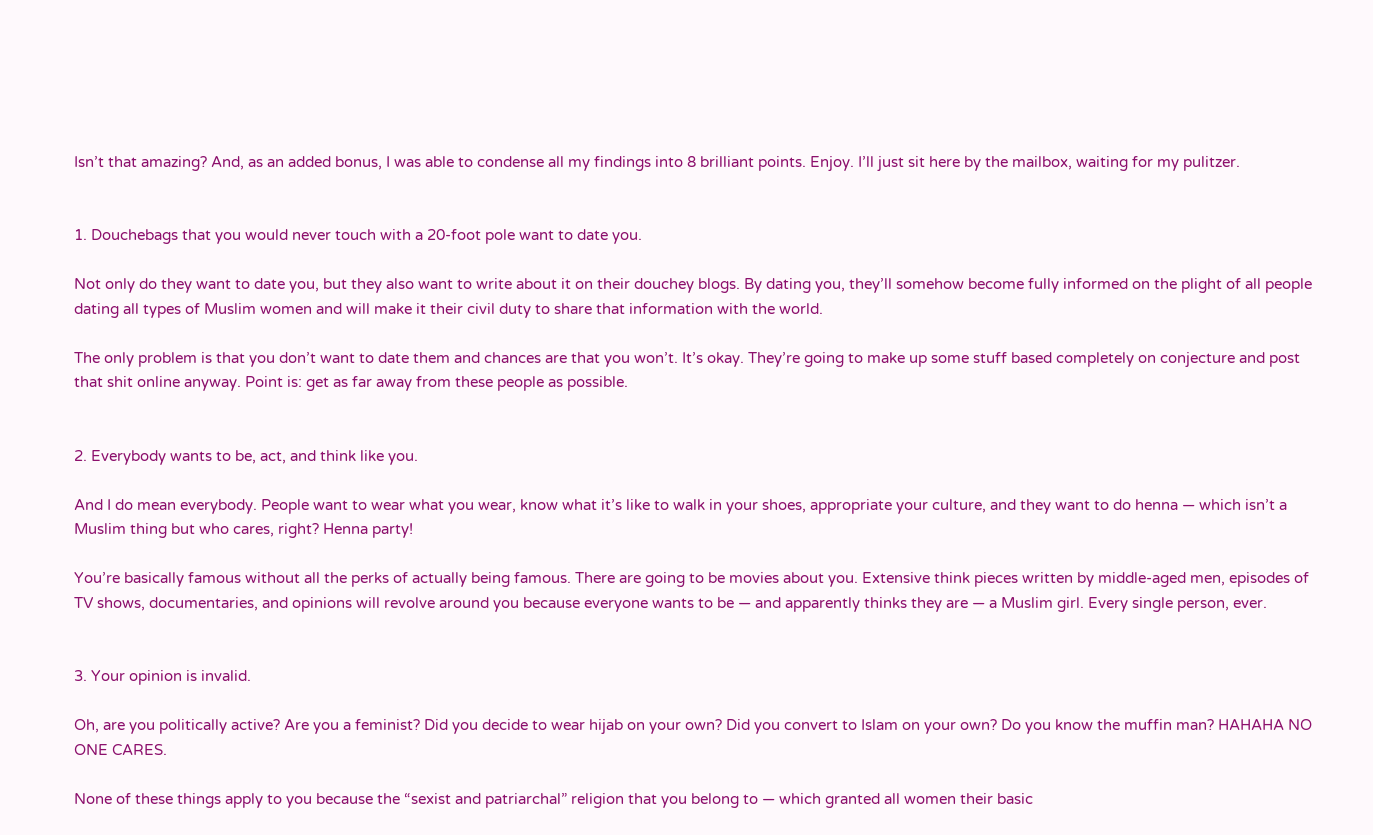Isn’t that amazing? And, as an added bonus, I was able to condense all my findings into 8 brilliant points. Enjoy. I’ll just sit here by the mailbox, waiting for my pulitzer.


1. Douchebags that you would never touch with a 20-foot pole want to date you.

Not only do they want to date you, but they also want to write about it on their douchey blogs. By dating you, they’ll somehow become fully informed on the plight of all people dating all types of Muslim women and will make it their civil duty to share that information with the world.

The only problem is that you don’t want to date them and chances are that you won’t. It’s okay. They’re going to make up some stuff based completely on conjecture and post that shit online anyway. Point is: get as far away from these people as possible.


2. Everybody wants to be, act, and think like you.

And I do mean everybody. People want to wear what you wear, know what it’s like to walk in your shoes, appropriate your culture, and they want to do henna — which isn’t a Muslim thing but who cares, right? Henna party!

You’re basically famous without all the perks of actually being famous. There are going to be movies about you. Extensive think pieces written by middle-aged men, episodes of TV shows, documentaries, and opinions will revolve around you because everyone wants to be — and apparently thinks they are — a Muslim girl. Every single person, ever.


3. Your opinion is invalid.

Oh, are you politically active? Are you a feminist? Did you decide to wear hijab on your own? Did you convert to Islam on your own? Do you know the muffin man? HAHAHA NO ONE CARES.

None of these things apply to you because the “sexist and patriarchal” religion that you belong to — which granted all women their basic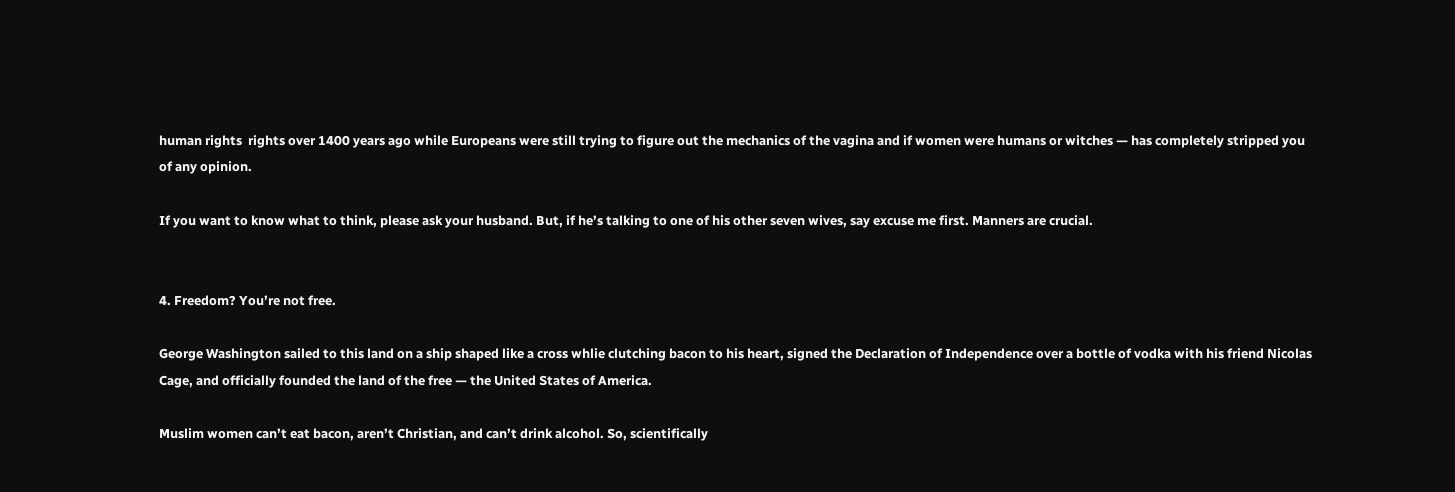human rights  rights over 1400 years ago while Europeans were still trying to figure out the mechanics of the vagina and if women were humans or witches — has completely stripped you of any opinion.

If you want to know what to think, please ask your husband. But, if he’s talking to one of his other seven wives, say excuse me first. Manners are crucial.


4. Freedom? You’re not free.

George Washington sailed to this land on a ship shaped like a cross whlie clutching bacon to his heart, signed the Declaration of Independence over a bottle of vodka with his friend Nicolas Cage, and officially founded the land of the free — the United States of America.

Muslim women can’t eat bacon, aren’t Christian, and can’t drink alcohol. So, scientifically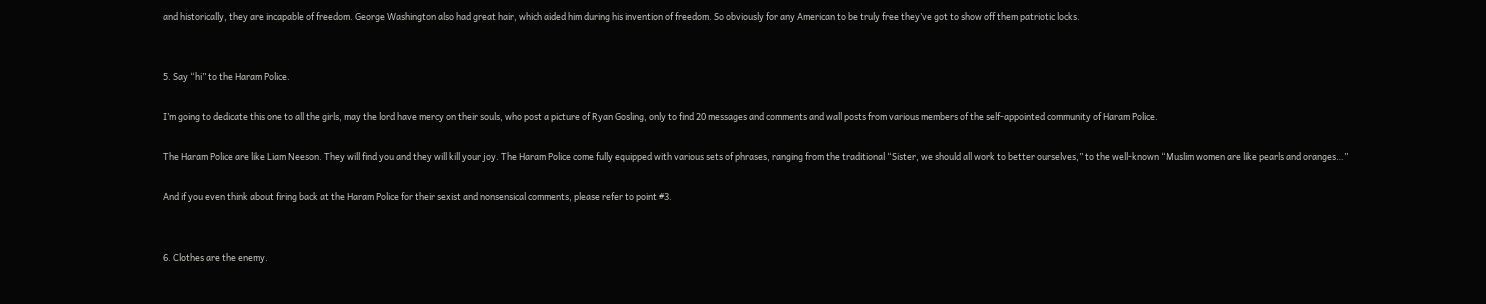and historically, they are incapable of freedom. George Washington also had great hair, which aided him during his invention of freedom. So obviously for any American to be truly free they’ve got to show off them patriotic locks.


5. Say “hi” to the Haram Police.

I’m going to dedicate this one to all the girls, may the lord have mercy on their souls, who post a picture of Ryan Gosling, only to find 20 messages and comments and wall posts from various members of the self-appointed community of Haram Police.

The Haram Police are like Liam Neeson. They will find you and they will kill your joy. The Haram Police come fully equipped with various sets of phrases, ranging from the traditional “Sister, we should all work to better ourselves,” to the well-known “Muslim women are like pearls and oranges…”

And if you even think about firing back at the Haram Police for their sexist and nonsensical comments, please refer to point #3.


6. Clothes are the enemy.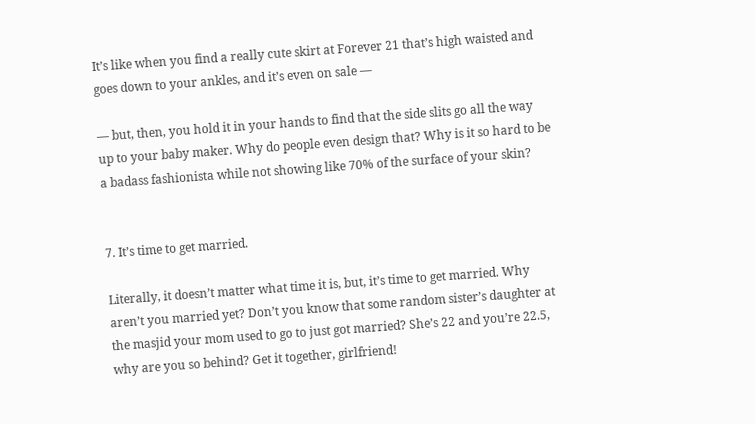It’s like when you find a really cute skirt at Forever 21 that’s high waisted and goes down to your ankles, and it’s even on sale —

— but, then, you hold it in your hands to find that the side slits go all the way up to your baby maker. Why do people even design that? Why is it so hard to be a badass fashionista while not showing like 70% of the surface of your skin?


7. It’s time to get married.

Literally, it doesn’t matter what time it is, but, it’s time to get married. Why aren’t you married yet? Don’t you know that some random sister’s daughter at the masjid your mom used to go to just got married? She’s 22 and you’re 22.5, why are you so behind? Get it together, girlfriend!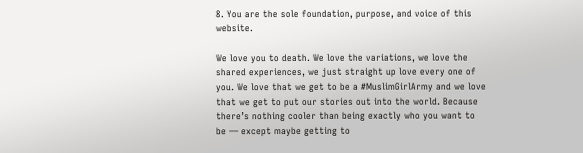8. You are the sole foundation, purpose, and voice of this website.

We love you to death. We love the variations, we love the shared experiences, we just straight up love every one of you. We love that we get to be a #MuslimGirlArmy and we love that we get to put our stories out into the world. Because there’s nothing cooler than being exactly who you want to be — except maybe getting to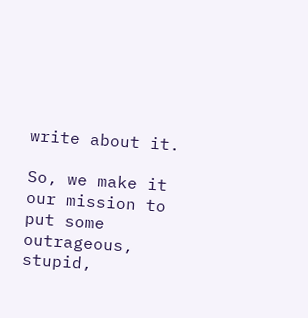write about it.

So, we make it our mission to put some outrageous, stupid,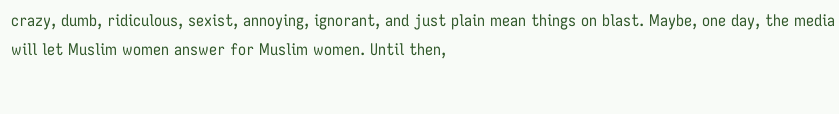crazy, dumb, ridiculous, sexist, annoying, ignorant, and just plain mean things on blast. Maybe, one day, the media will let Muslim women answer for Muslim women. Until then,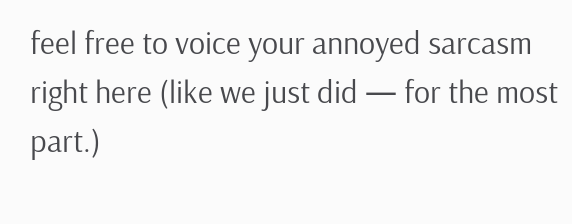feel free to voice your annoyed sarcasm right here (like we just did — for the most part.)